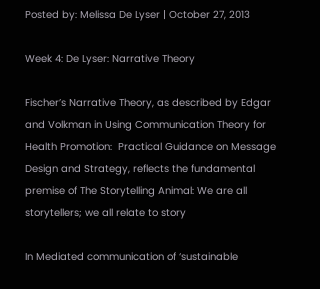Posted by: Melissa De Lyser | October 27, 2013

Week 4: De Lyser: Narrative Theory

Fischer’s Narrative Theory, as described by Edgar and Volkman in Using Communication Theory for Health Promotion:  Practical Guidance on Message Design and Strategy, reflects the fundamental premise of The Storytelling Animal: We are all storytellers; we all relate to story

In Mediated communication of ‘sustainable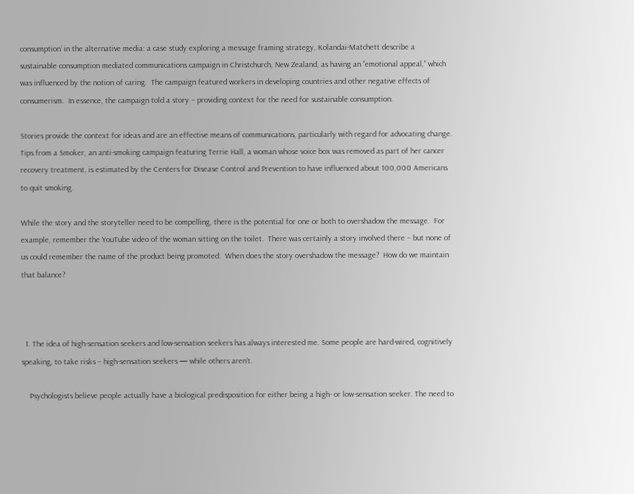consumption’ in the alternative media: a case study exploring a message framing strategy, Kolandai-Matchett describe a sustainable consumption mediated communications campaign in Christchurch, New Zealand, as having an “emotional appeal,” which was influenced by the notion of caring.  The campaign featured workers in developing countries and other negative effects of consumerism.  In essence, the campaign told a story – providing context for the need for sustainable consumption.

Stories provide the context for ideas and are an effective means of communications, particularly with regard for advocating change.  Tips from a Smoker, an anti-smoking campaign featuring Terrie Hall, a woman whose voice box was removed as part of her cancer recovery treatment, is estimated by the Centers for Disease Control and Prevention to have influenced about 100,000 Americans to quit smoking.

While the story and the storyteller need to be compelling, there is the potential for one or both to overshadow the message.  For example, remember the YouTube video of the woman sitting on the toilet.  There was certainly a story involved there – but none of us could remember the name of the product being promoted.  When does the story overshadow the message?  How do we maintain that balance?



  1. The idea of high-sensation seekers and low-sensation seekers has always interested me. Some people are hard-wired, cognitively speaking, to take risks – high-sensation seekers — while others aren’t.

    Psychologists believe people actually have a biological predisposition for either being a high- or low-sensation seeker. The need to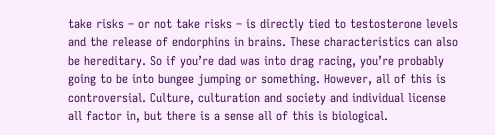take risks – or not take risks – is directly tied to testosterone levels and the release of endorphins in brains. These characteristics can also be hereditary. So if you’re dad was into drag racing, you’re probably going to be into bungee jumping or something. However, all of this is controversial. Culture, culturation and society and individual license all factor in, but there is a sense all of this is biological.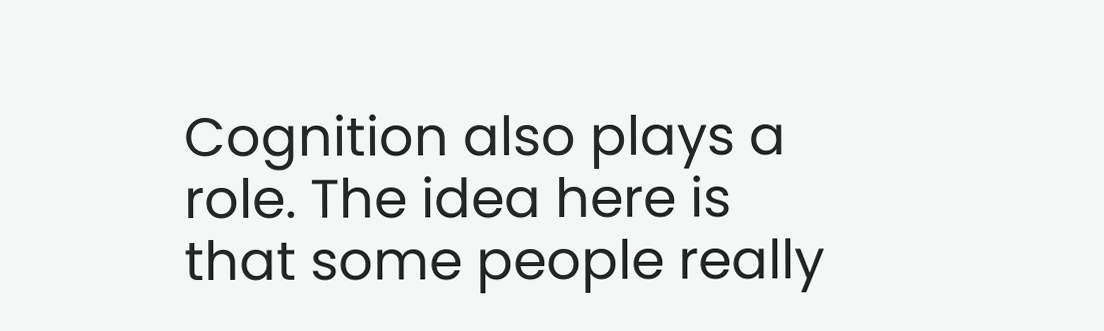Cognition also plays a role. The idea here is that some people really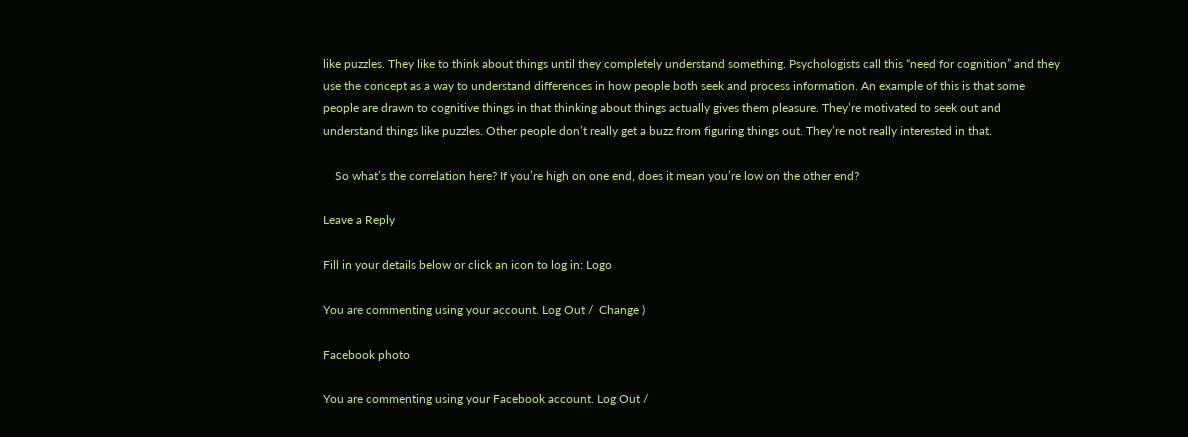like puzzles. They like to think about things until they completely understand something. Psychologists call this “need for cognition” and they use the concept as a way to understand differences in how people both seek and process information. An example of this is that some people are drawn to cognitive things in that thinking about things actually gives them pleasure. They’re motivated to seek out and understand things like puzzles. Other people don’t really get a buzz from figuring things out. They’re not really interested in that.

    So what’s the correlation here? If you’re high on one end, does it mean you’re low on the other end?

Leave a Reply

Fill in your details below or click an icon to log in: Logo

You are commenting using your account. Log Out /  Change )

Facebook photo

You are commenting using your Facebook account. Log Out /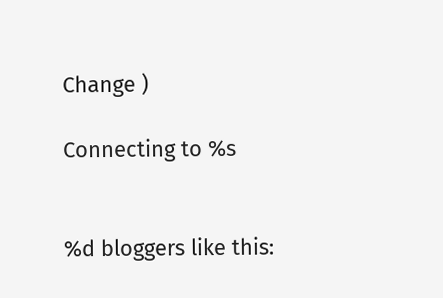Change )

Connecting to %s


%d bloggers like this: